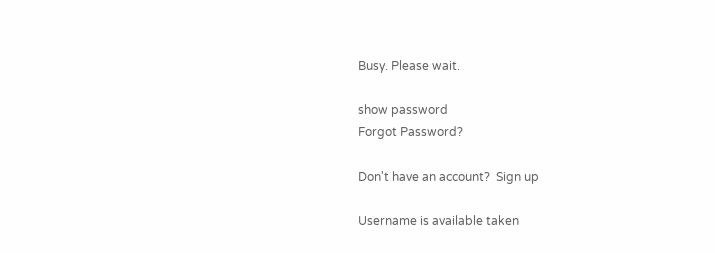Busy. Please wait.

show password
Forgot Password?

Don't have an account?  Sign up

Username is available taken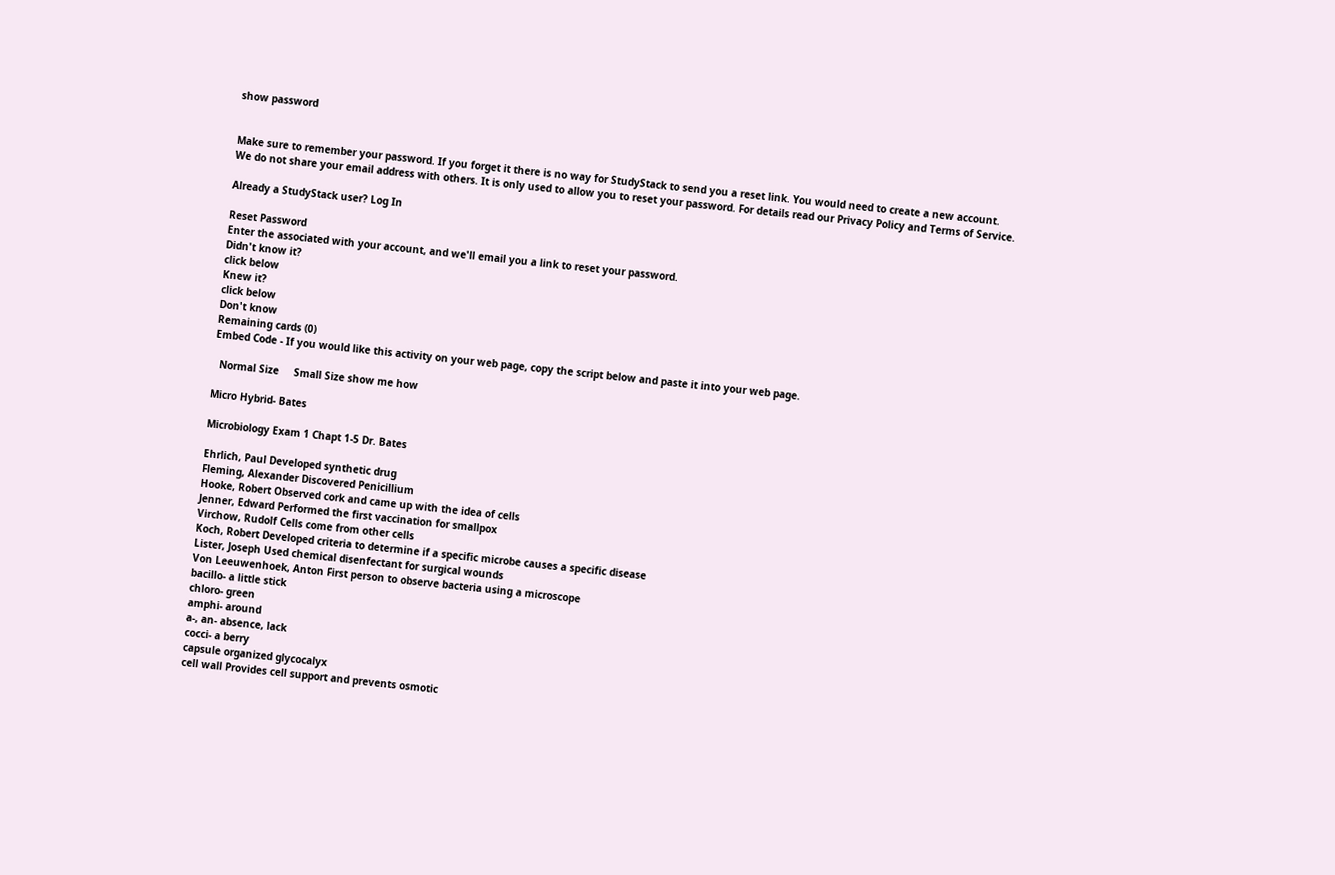show password


Make sure to remember your password. If you forget it there is no way for StudyStack to send you a reset link. You would need to create a new account.
We do not share your email address with others. It is only used to allow you to reset your password. For details read our Privacy Policy and Terms of Service.

Already a StudyStack user? Log In

Reset Password
Enter the associated with your account, and we'll email you a link to reset your password.
Didn't know it?
click below
Knew it?
click below
Don't know
Remaining cards (0)
Embed Code - If you would like this activity on your web page, copy the script below and paste it into your web page.

  Normal Size     Small Size show me how

Micro Hybrid- Bates

Microbiology Exam 1 Chapt 1-5 Dr. Bates

Ehrlich, Paul Developed synthetic drug
Fleming, Alexander Discovered Penicillium
Hooke, Robert Observed cork and came up with the idea of cells
Jenner, Edward Performed the first vaccination for smallpox
Virchow, Rudolf Cells come from other cells
Koch, Robert Developed criteria to determine if a specific microbe causes a specific disease
Lister, Joseph Used chemical disenfectant for surgical wounds
Von Leeuwenhoek, Anton First person to observe bacteria using a microscope
bacillo- a little stick
chloro- green
amphi- around
a-, an- absence, lack
cocci- a berry
capsule organized glycocalyx
cell wall Provides cell support and prevents osmotic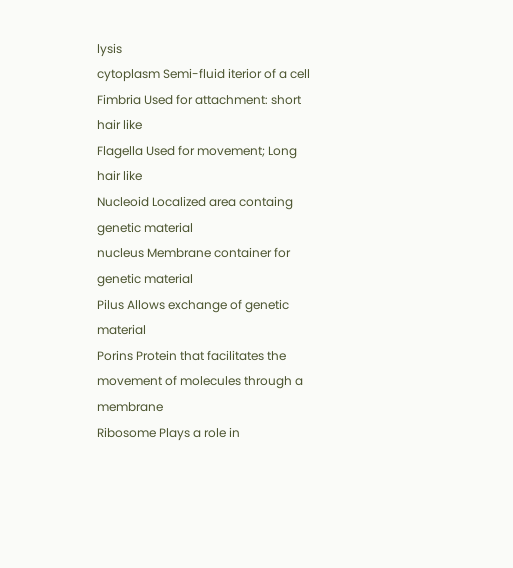lysis
cytoplasm Semi-fluid iterior of a cell
Fimbria Used for attachment: short hair like
Flagella Used for movement; Long hair like
Nucleoid Localized area containg genetic material
nucleus Membrane container for genetic material
Pilus Allows exchange of genetic material
Porins Protein that facilitates the movement of molecules through a membrane
Ribosome Plays a role in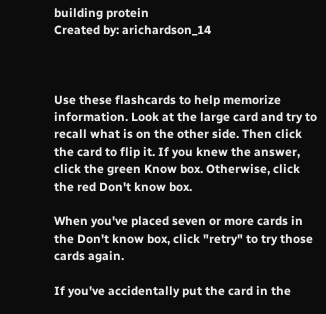building protein
Created by: arichardson_14



Use these flashcards to help memorize information. Look at the large card and try to recall what is on the other side. Then click the card to flip it. If you knew the answer, click the green Know box. Otherwise, click the red Don't know box.

When you've placed seven or more cards in the Don't know box, click "retry" to try those cards again.

If you've accidentally put the card in the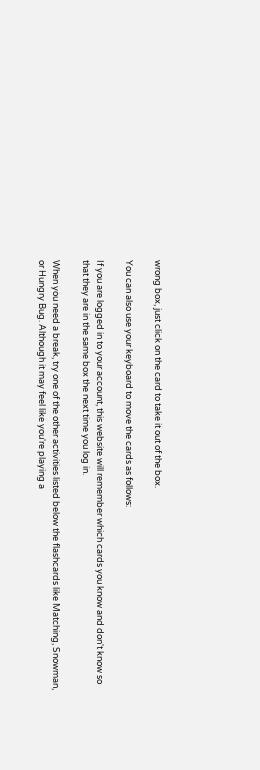wrong box, just click on the card to take it out of the box.

You can also use your keyboard to move the cards as follows:

If you are logged in to your account, this website will remember which cards you know and don't know so that they are in the same box the next time you log in.

When you need a break, try one of the other activities listed below the flashcards like Matching, Snowman, or Hungry Bug. Although it may feel like you're playing a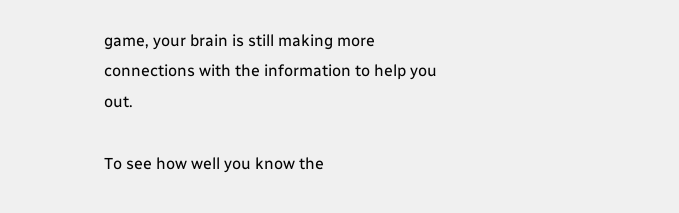game, your brain is still making more connections with the information to help you out.

To see how well you know the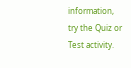information, try the Quiz or Test activity.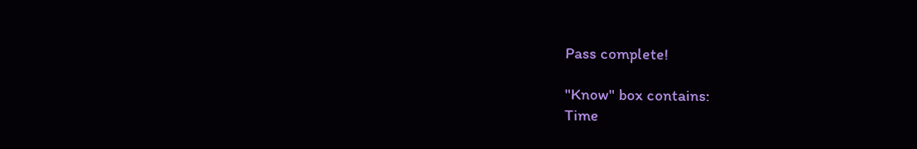Pass complete!

"Know" box contains:
Time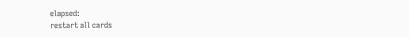elapsed:
restart all cards